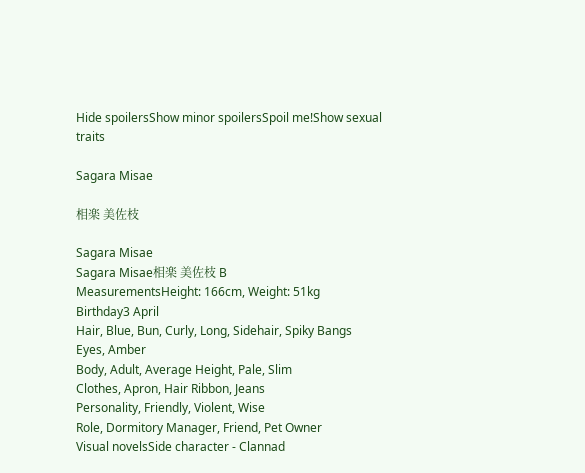Hide spoilersShow minor spoilersSpoil me!Show sexual traits

Sagara Misae

相楽 美佐枝

Sagara Misae
Sagara Misae相楽 美佐枝 B
MeasurementsHeight: 166cm, Weight: 51kg
Birthday3 April
Hair, Blue, Bun, Curly, Long, Sidehair, Spiky Bangs
Eyes, Amber
Body, Adult, Average Height, Pale, Slim
Clothes, Apron, Hair Ribbon, Jeans
Personality, Friendly, Violent, Wise
Role, Dormitory Manager, Friend, Pet Owner
Visual novelsSide character - Clannad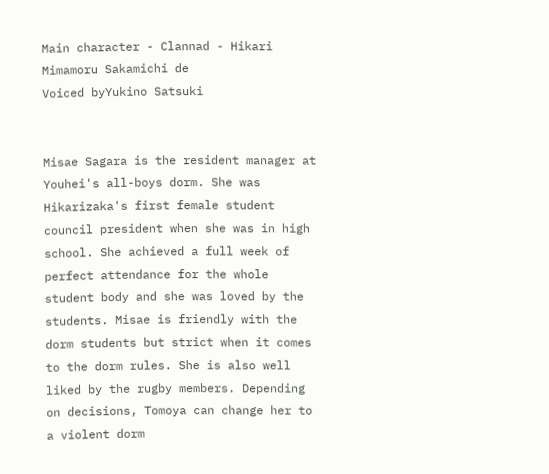Main character - Clannad - Hikari Mimamoru Sakamichi de
Voiced byYukino Satsuki


Misae Sagara is the resident manager at Youhei's all-boys dorm. She was Hikarizaka's first female student council president when she was in high school. She achieved a full week of perfect attendance for the whole student body and she was loved by the students. Misae is friendly with the dorm students but strict when it comes to the dorm rules. She is also well liked by the rugby members. Depending on decisions, Tomoya can change her to a violent dorm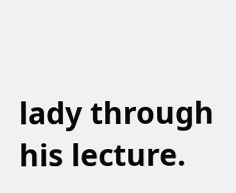lady through his lecture.